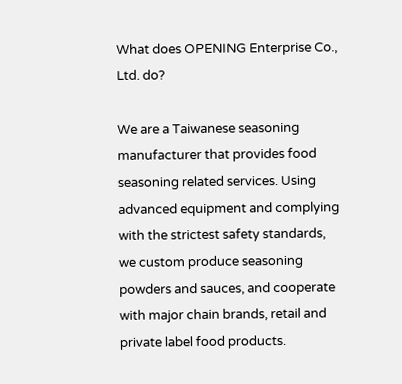What does OPENING Enterprise Co., Ltd. do?

We are a Taiwanese seasoning manufacturer that provides food seasoning related services. Using advanced equipment and complying with the strictest safety standards, we custom produce seasoning powders and sauces, and cooperate with major chain brands, retail and private label food products.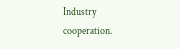Industry cooperation.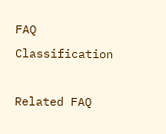FAQ Classification

Related FAQ